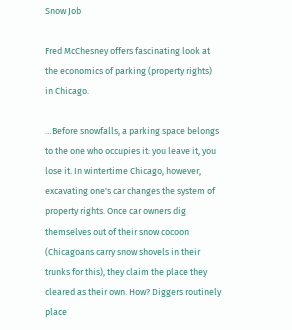Snow Job

Fred McChesney offers fascinating look at the economics of parking (property rights) in Chicago.

…Before snowfalls, a parking space belongs to the one who occupies it: you leave it, you lose it. In wintertime Chicago, however, excavating one's car changes the system of property rights. Once car owners dig themselves out of their snow cocoon (Chicagoans carry snow shovels in their trunks for this), they claim the place they cleared as their own. How? Diggers routinely place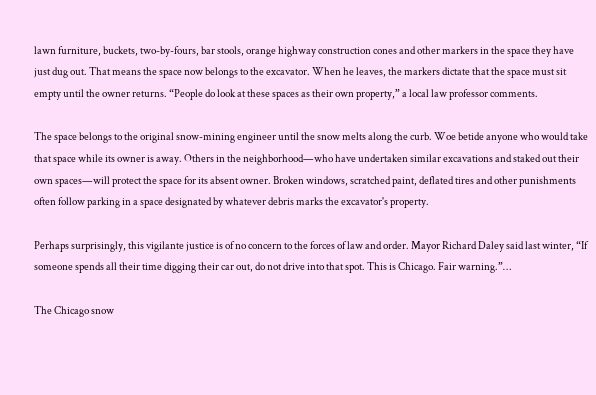lawn furniture, buckets, two-by-fours, bar stools, orange highway construction cones and other markers in the space they have just dug out. That means the space now belongs to the excavator. When he leaves, the markers dictate that the space must sit empty until the owner returns. “People do look at these spaces as their own property,” a local law professor comments.

The space belongs to the original snow-mining engineer until the snow melts along the curb. Woe betide anyone who would take that space while its owner is away. Others in the neighborhood—who have undertaken similar excavations and staked out their own spaces—will protect the space for its absent owner. Broken windows, scratched paint, deflated tires and other punishments often follow parking in a space designated by whatever debris marks the excavator's property.

Perhaps surprisingly, this vigilante justice is of no concern to the forces of law and order. Mayor Richard Daley said last winter, “If someone spends all their time digging their car out, do not drive into that spot. This is Chicago. Fair warning.”…

The Chicago snow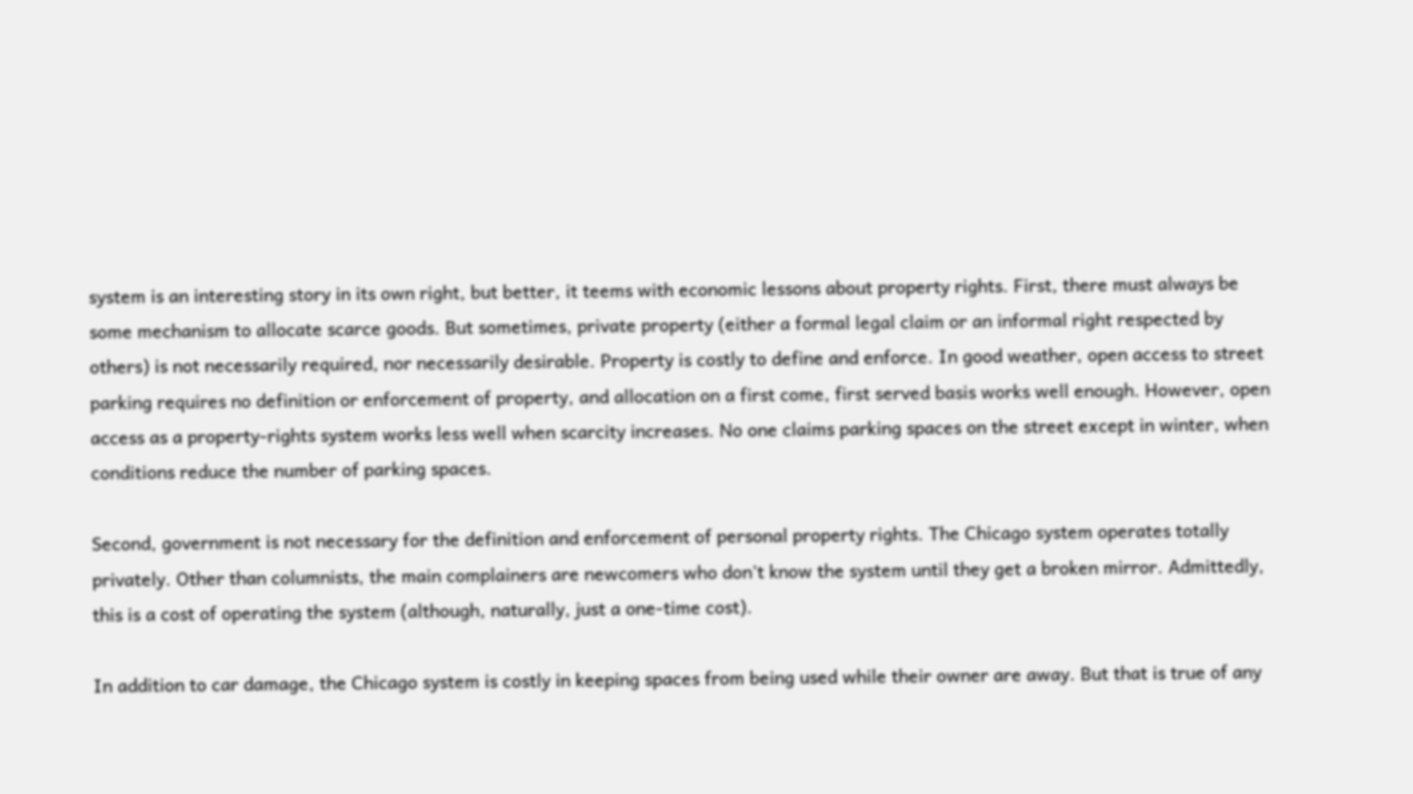system is an interesting story in its own right, but better, it teems with economic lessons about property rights. First, there must always be some mechanism to allocate scarce goods. But sometimes, private property (either a formal legal claim or an informal right respected by others) is not necessarily required, nor necessarily desirable. Property is costly to define and enforce. In good weather, open access to street parking requires no definition or enforcement of property, and allocation on a first come, first served basis works well enough. However, open access as a property-rights system works less well when scarcity increases. No one claims parking spaces on the street except in winter, when conditions reduce the number of parking spaces.

Second, government is not necessary for the definition and enforcement of personal property rights. The Chicago system operates totally privately. Other than columnists, the main complainers are newcomers who don't know the system until they get a broken mirror. Admittedly, this is a cost of operating the system (although, naturally, just a one-time cost).

In addition to car damage, the Chicago system is costly in keeping spaces from being used while their owner are away. But that is true of any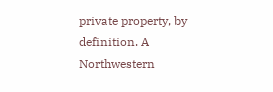private property, by definition. A Northwestern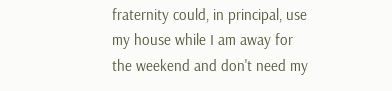fraternity could, in principal, use my house while I am away for the weekend and don't need my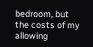bedroom, but the costs of my allowing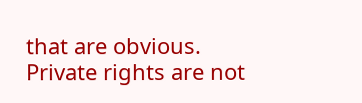that are obvious. Private rights are not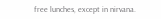free lunches, except in nirvana.